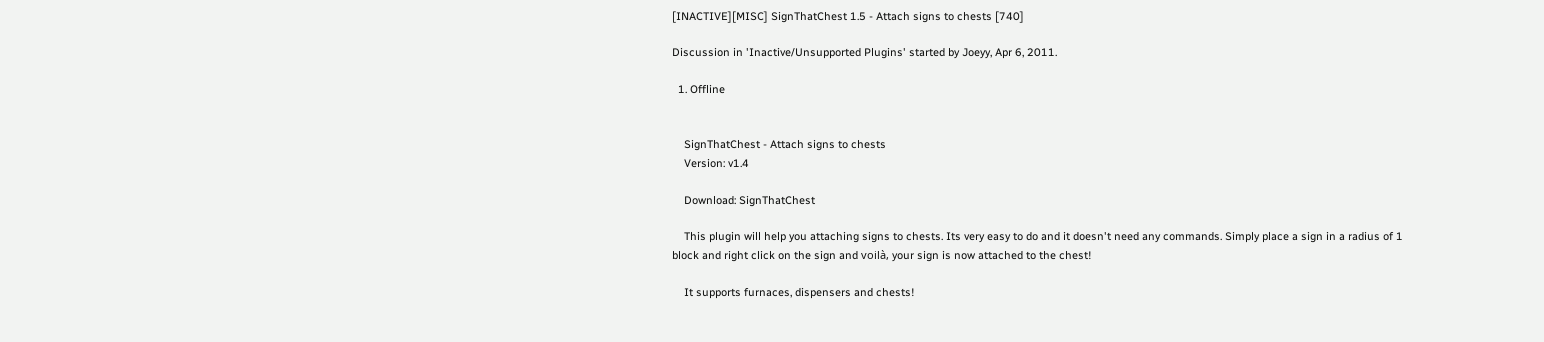[INACTIVE][MISC] SignThatChest 1.5 - Attach signs to chests [740]

Discussion in 'Inactive/Unsupported Plugins' started by Joeyy, Apr 6, 2011.

  1. Offline


    SignThatChest - Attach signs to chests
    Version: v1.4

    Download: SignThatChest

    This plugin will help you attaching signs to chests. Its very easy to do and it doesn't need any commands. Simply place a sign in a radius of 1 block and right click on the sign and voilà, your sign is now attached to the chest!

    It supports furnaces, dispensers and chests!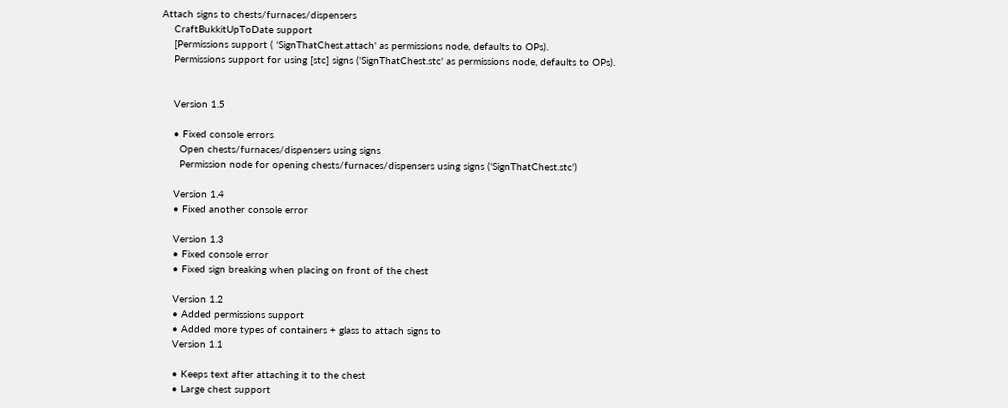Attach signs to chests/furnaces/dispensers
    CraftBukkitUpToDate support
    [Permissions support ( 'SignThatChest.attach' as permissions node, defaults to OPs).
    Permissions support for using [stc] signs ('SignThatChest.stc' as permissions node, defaults to OPs).


    Version 1.5

    • Fixed console errors
      Open chests/furnaces/dispensers using signs
      Permission node for opening chests/furnaces/dispensers using signs ('SignThatChest.stc')

    Version 1.4
    • Fixed another console error

    Version 1.3
    • Fixed console error
    • Fixed sign breaking when placing on front of the chest

    Version 1.2
    • Added permissions support
    • Added more types of containers + glass to attach signs to
    Version 1.1

    • Keeps text after attaching it to the chest
    • Large chest support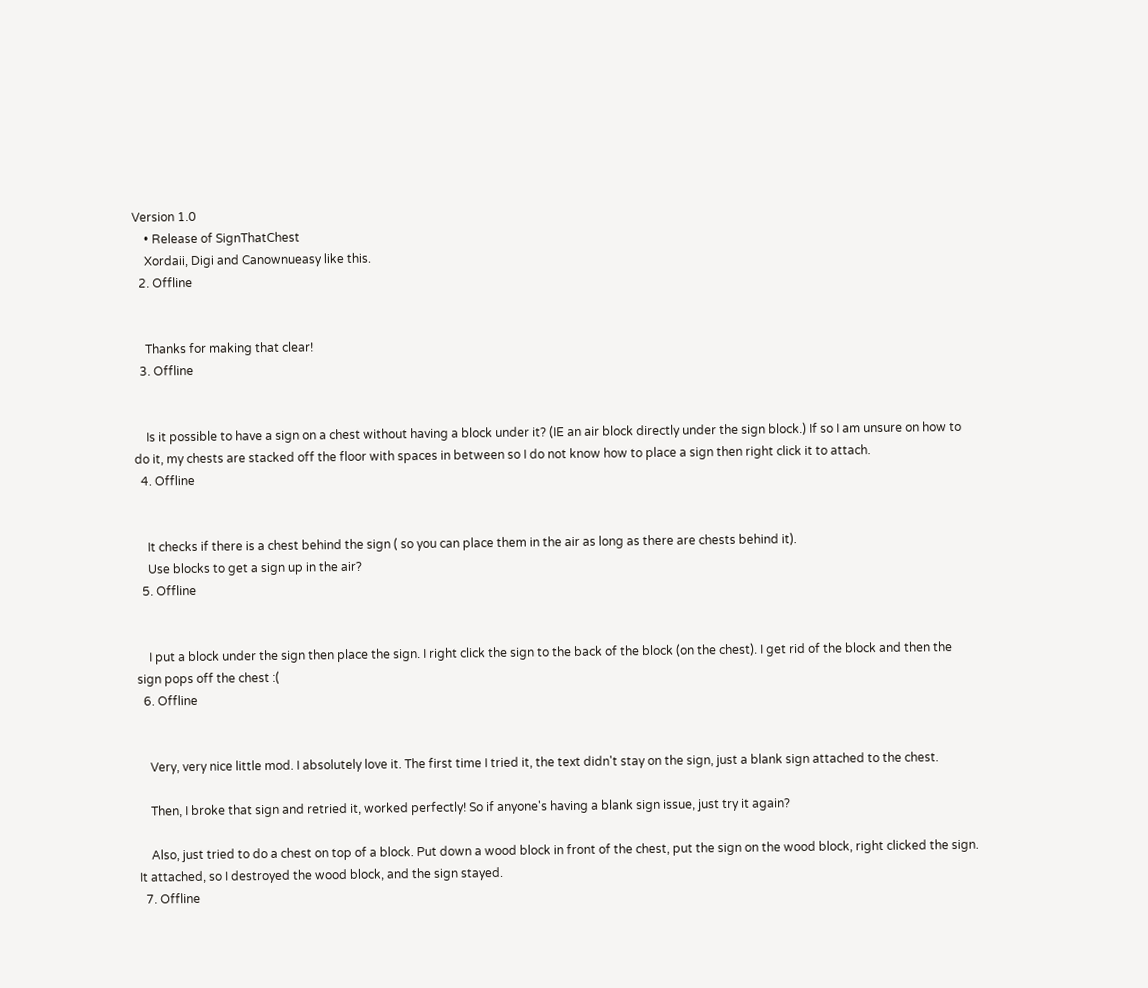Version 1.0
    • Release of SignThatChest
    Xordaii, Digi and Canownueasy like this.
  2. Offline


    Thanks for making that clear!
  3. Offline


    Is it possible to have a sign on a chest without having a block under it? (IE an air block directly under the sign block.) If so I am unsure on how to do it, my chests are stacked off the floor with spaces in between so I do not know how to place a sign then right click it to attach.
  4. Offline


    It checks if there is a chest behind the sign ( so you can place them in the air as long as there are chests behind it).
    Use blocks to get a sign up in the air?
  5. Offline


    I put a block under the sign then place the sign. I right click the sign to the back of the block (on the chest). I get rid of the block and then the sign pops off the chest :(
  6. Offline


    Very, very nice little mod. I absolutely love it. The first time I tried it, the text didn't stay on the sign, just a blank sign attached to the chest.

    Then, I broke that sign and retried it, worked perfectly! So if anyone's having a blank sign issue, just try it again?

    Also, just tried to do a chest on top of a block. Put down a wood block in front of the chest, put the sign on the wood block, right clicked the sign. It attached, so I destroyed the wood block, and the sign stayed.
  7. Offline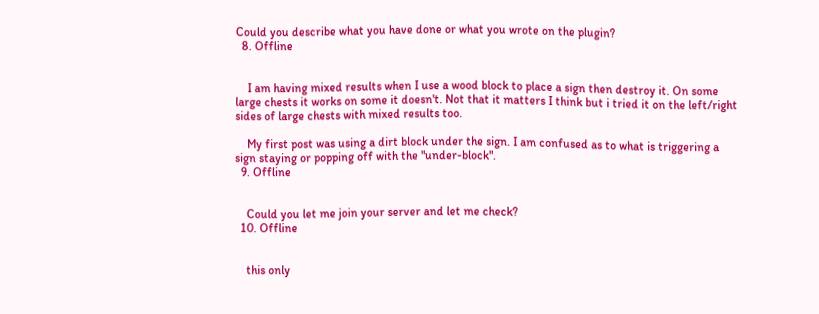Could you describe what you have done or what you wrote on the plugin?
  8. Offline


    I am having mixed results when I use a wood block to place a sign then destroy it. On some large chests it works on some it doesn't. Not that it matters I think but i tried it on the left/right sides of large chests with mixed results too.

    My first post was using a dirt block under the sign. I am confused as to what is triggering a sign staying or popping off with the "under-block".
  9. Offline


    Could you let me join your server and let me check?
  10. Offline


    this only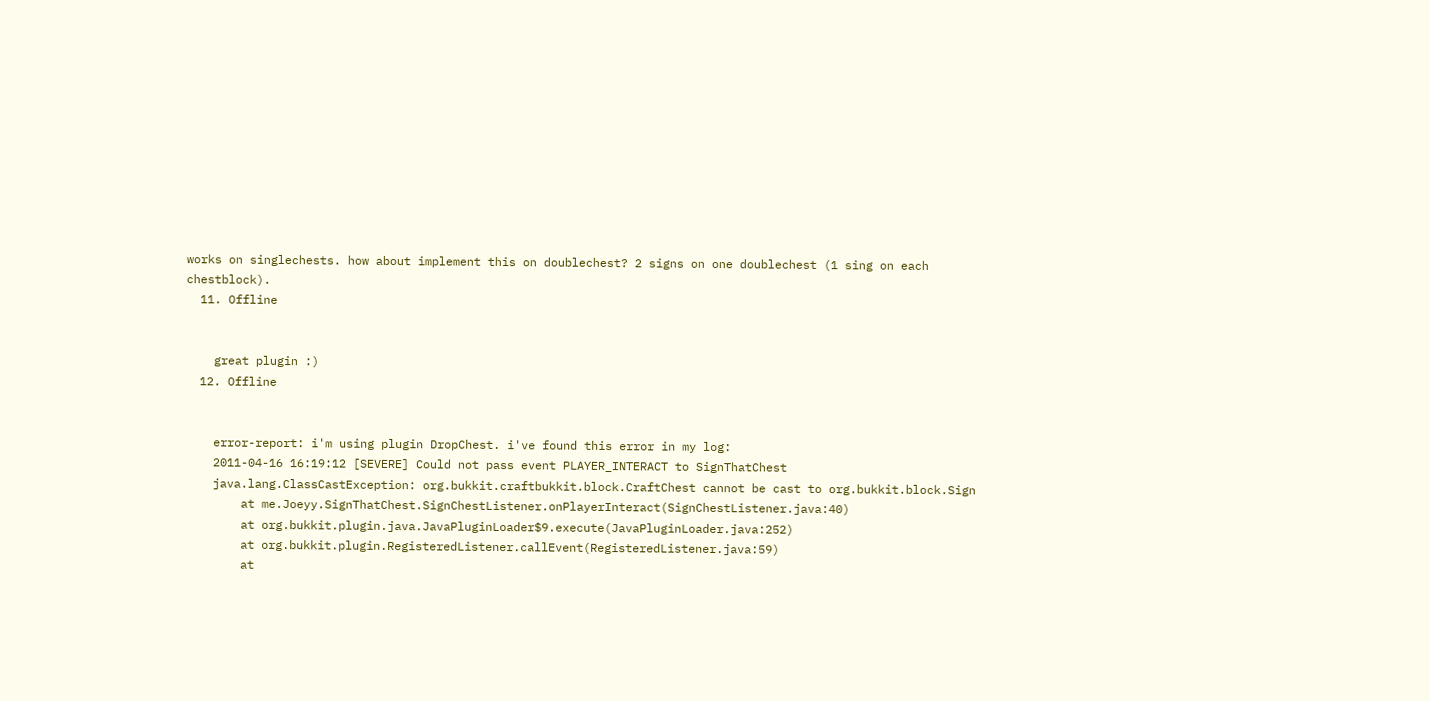works on singlechests. how about implement this on doublechest? 2 signs on one doublechest (1 sing on each chestblock).
  11. Offline


    great plugin :)
  12. Offline


    error-report: i'm using plugin DropChest. i've found this error in my log:
    2011-04-16 16:19:12 [SEVERE] Could not pass event PLAYER_INTERACT to SignThatChest
    java.lang.ClassCastException: org.bukkit.craftbukkit.block.CraftChest cannot be cast to org.bukkit.block.Sign
        at me.Joeyy.SignThatChest.SignChestListener.onPlayerInteract(SignChestListener.java:40)
        at org.bukkit.plugin.java.JavaPluginLoader$9.execute(JavaPluginLoader.java:252)
        at org.bukkit.plugin.RegisteredListener.callEvent(RegisteredListener.java:59)
        at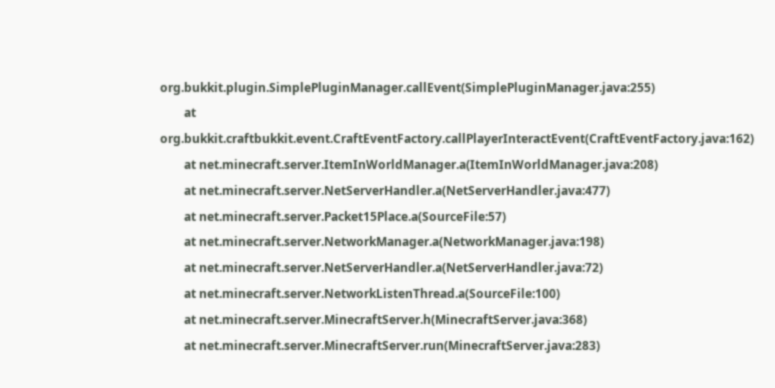org.bukkit.plugin.SimplePluginManager.callEvent(SimplePluginManager.java:255)
        at org.bukkit.craftbukkit.event.CraftEventFactory.callPlayerInteractEvent(CraftEventFactory.java:162)
        at net.minecraft.server.ItemInWorldManager.a(ItemInWorldManager.java:208)
        at net.minecraft.server.NetServerHandler.a(NetServerHandler.java:477)
        at net.minecraft.server.Packet15Place.a(SourceFile:57)
        at net.minecraft.server.NetworkManager.a(NetworkManager.java:198)
        at net.minecraft.server.NetServerHandler.a(NetServerHandler.java:72)
        at net.minecraft.server.NetworkListenThread.a(SourceFile:100)
        at net.minecraft.server.MinecraftServer.h(MinecraftServer.java:368)
        at net.minecraft.server.MinecraftServer.run(MinecraftServer.java:283)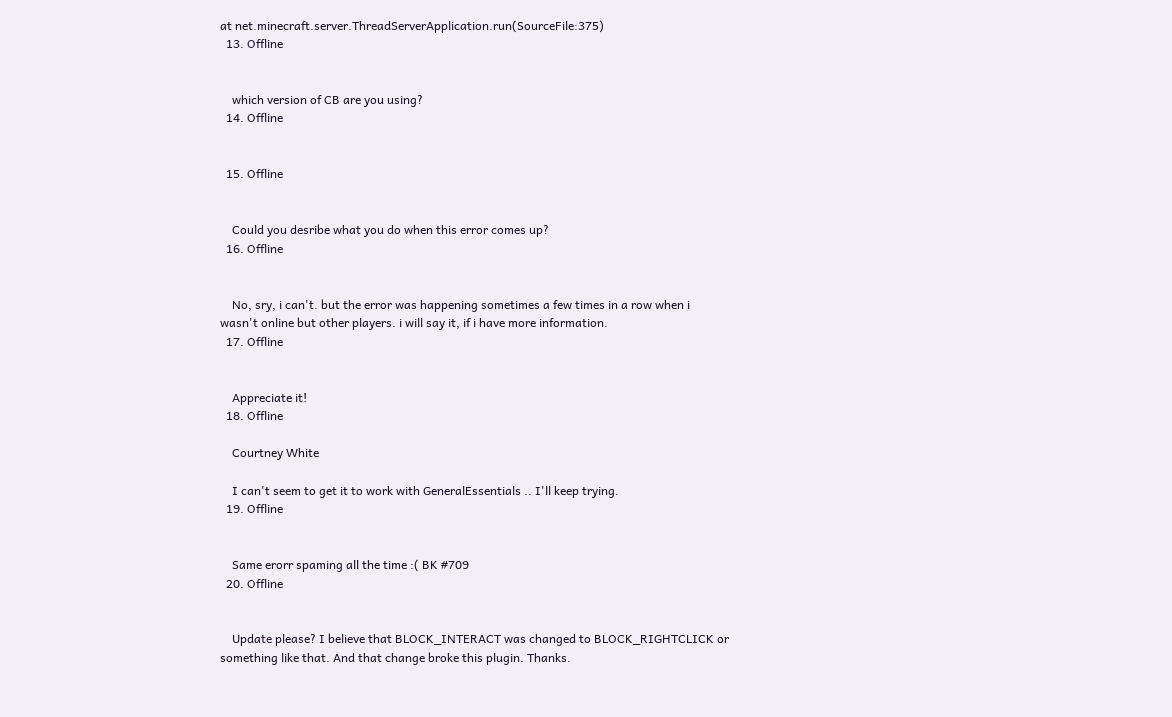at net.minecraft.server.ThreadServerApplication.run(SourceFile:375)
  13. Offline


    which version of CB are you using?
  14. Offline


  15. Offline


    Could you desribe what you do when this error comes up?
  16. Offline


    No, sry, i can't. but the error was happening sometimes a few times in a row when i wasn't online but other players. i will say it, if i have more information.
  17. Offline


    Appreciate it!
  18. Offline

    Courtney White

    I can't seem to get it to work with GeneralEssentials .. I'll keep trying.
  19. Offline


    Same erorr spaming all the time :( BK #709
  20. Offline


    Update please? I believe that BLOCK_INTERACT was changed to BLOCK_RIGHTCLICK or something like that. And that change broke this plugin. Thanks.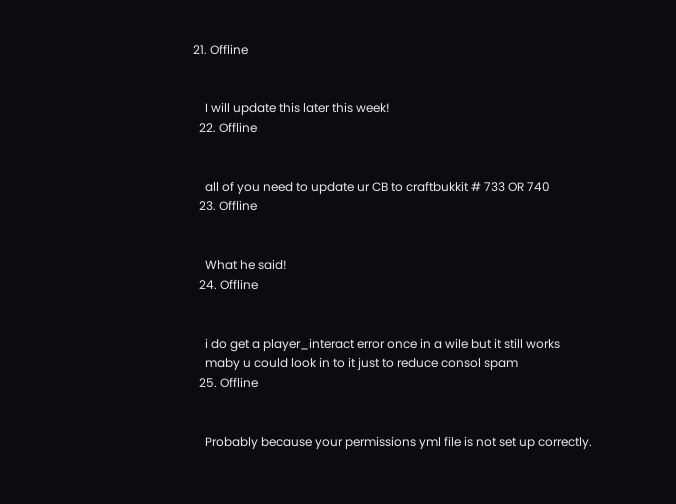21. Offline


    I will update this later this week!
  22. Offline


    all of you need to update ur CB to craftbukkit # 733 OR 740
  23. Offline


    What he said!
  24. Offline


    i do get a player_interact error once in a wile but it still works
    maby u could look in to it just to reduce consol spam
  25. Offline


    Probably because your permissions yml file is not set up correctly.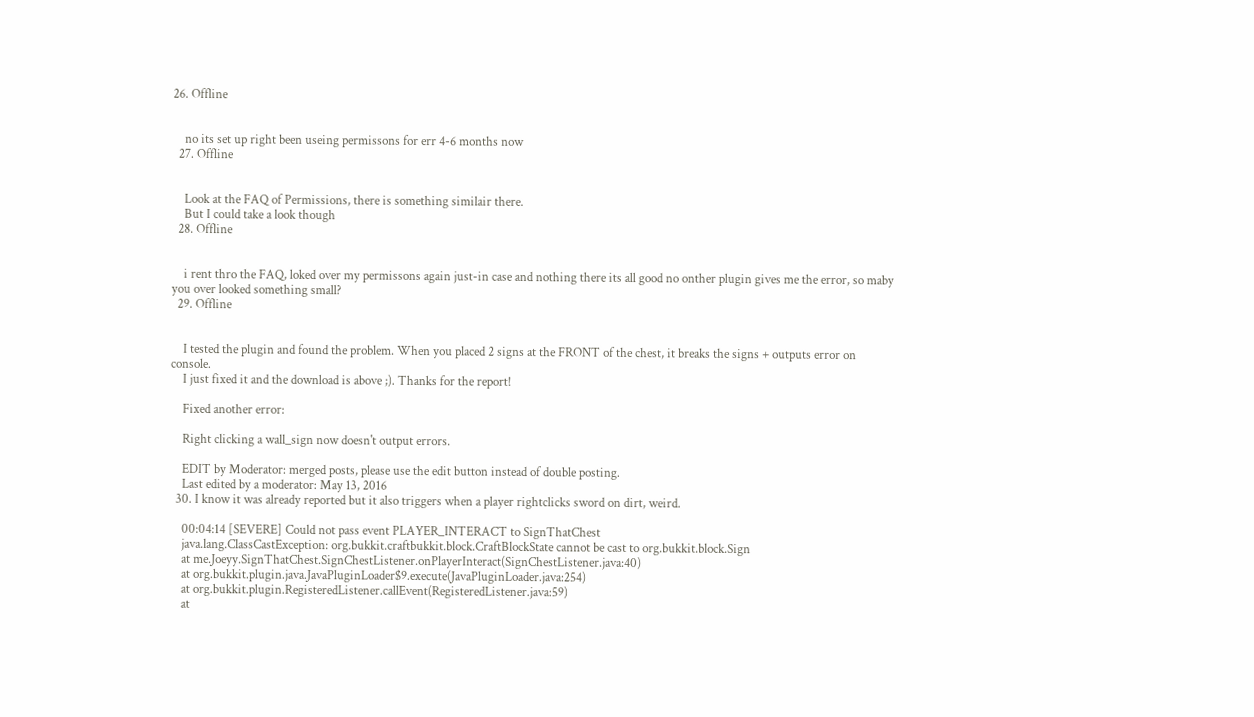26. Offline


    no its set up right been useing permissons for err 4-6 months now
  27. Offline


    Look at the FAQ of Permissions, there is something similair there.
    But I could take a look though
  28. Offline


    i rent thro the FAQ, loked over my permissons again just-in case and nothing there its all good no onther plugin gives me the error, so maby you over looked something small?
  29. Offline


    I tested the plugin and found the problem. When you placed 2 signs at the FRONT of the chest, it breaks the signs + outputs error on console.
    I just fixed it and the download is above ;). Thanks for the report!

    Fixed another error:

    Right clicking a wall_sign now doesn't output errors.

    EDIT by Moderator: merged posts, please use the edit button instead of double posting.
    Last edited by a moderator: May 13, 2016
  30. I know it was already reported but it also triggers when a player rightclicks sword on dirt, weird.

    00:04:14 [SEVERE] Could not pass event PLAYER_INTERACT to SignThatChest
    java.lang.ClassCastException: org.bukkit.craftbukkit.block.CraftBlockState cannot be cast to org.bukkit.block.Sign
    at me.Joeyy.SignThatChest.SignChestListener.onPlayerInteract(SignChestListener.java:40)
    at org.bukkit.plugin.java.JavaPluginLoader$9.execute(JavaPluginLoader.java:254)
    at org.bukkit.plugin.RegisteredListener.callEvent(RegisteredListener.java:59)
    at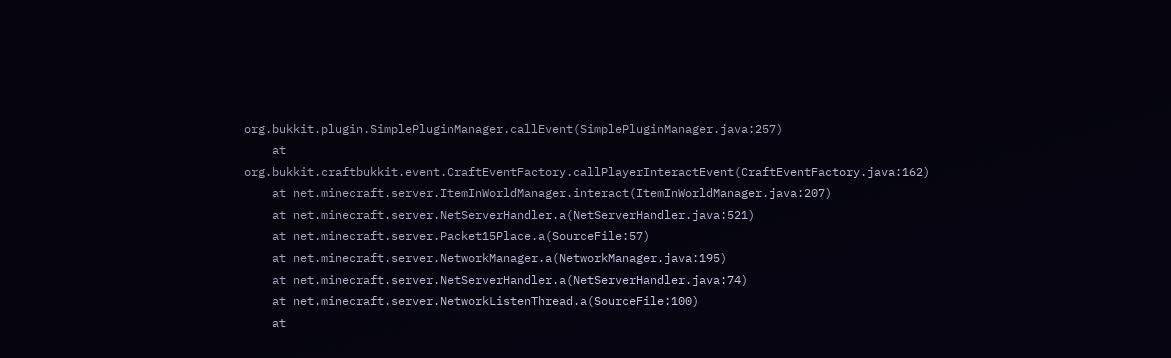org.bukkit.plugin.SimplePluginManager.callEvent(SimplePluginManager.java:257)
    at org.bukkit.craftbukkit.event.CraftEventFactory.callPlayerInteractEvent(CraftEventFactory.java:162)
    at net.minecraft.server.ItemInWorldManager.interact(ItemInWorldManager.java:207)
    at net.minecraft.server.NetServerHandler.a(NetServerHandler.java:521)
    at net.minecraft.server.Packet15Place.a(SourceFile:57)
    at net.minecraft.server.NetworkManager.a(NetworkManager.java:195)
    at net.minecraft.server.NetServerHandler.a(NetServerHandler.java:74)
    at net.minecraft.server.NetworkListenThread.a(SourceFile:100)
    at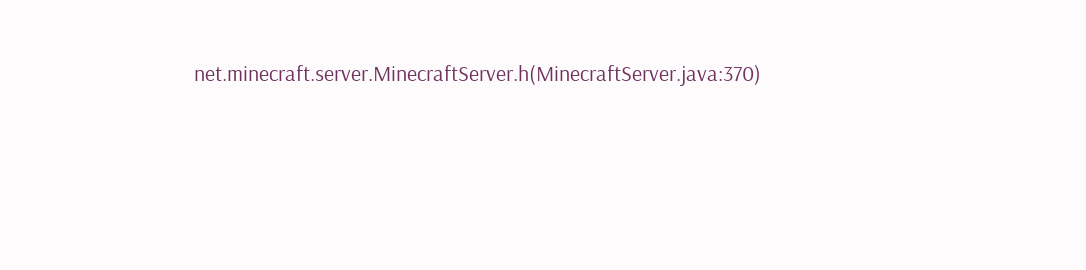net.minecraft.server.MinecraftServer.h(MinecraftServer.java:370)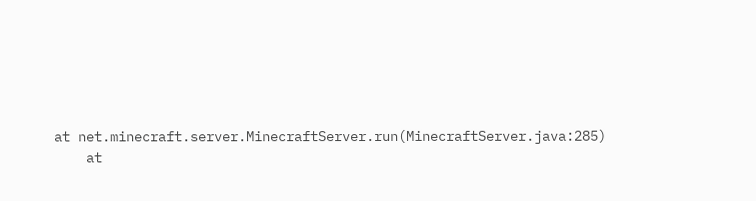at net.minecraft.server.MinecraftServer.run(MinecraftServer.java:285)
    at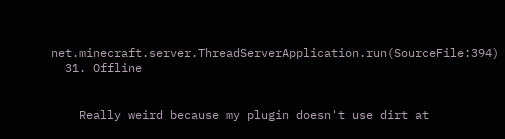net.minecraft.server.ThreadServerApplication.run(SourceFile:394)
  31. Offline


    Really weird because my plugin doesn't use dirt at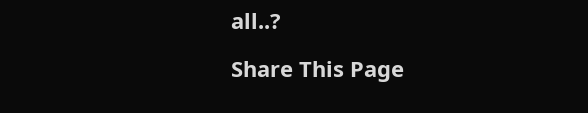all..?

Share This Page